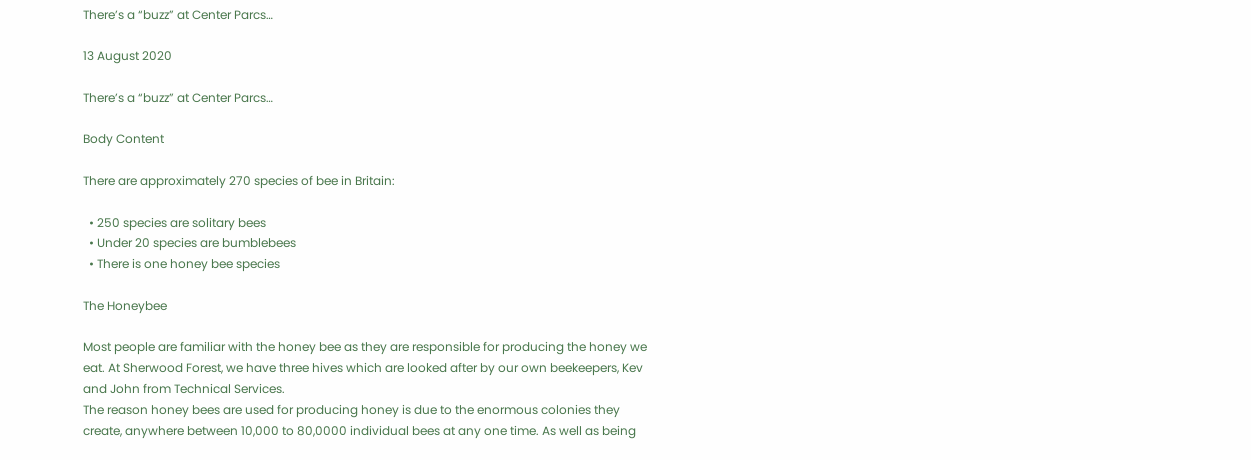There’s a “buzz” at Center Parcs…

13 August 2020

There’s a “buzz” at Center Parcs…

Body Content

There are approximately 270 species of bee in Britain:

  • 250 species are solitary bees
  • Under 20 species are bumblebees
  • There is one honey bee species

The Honeybee

Most people are familiar with the honey bee as they are responsible for producing the honey we eat. At Sherwood Forest, we have three hives which are looked after by our own beekeepers, Kev and John from Technical Services.
The reason honey bees are used for producing honey is due to the enormous colonies they create, anywhere between 10,000 to 80,0000 individual bees at any one time. As well as being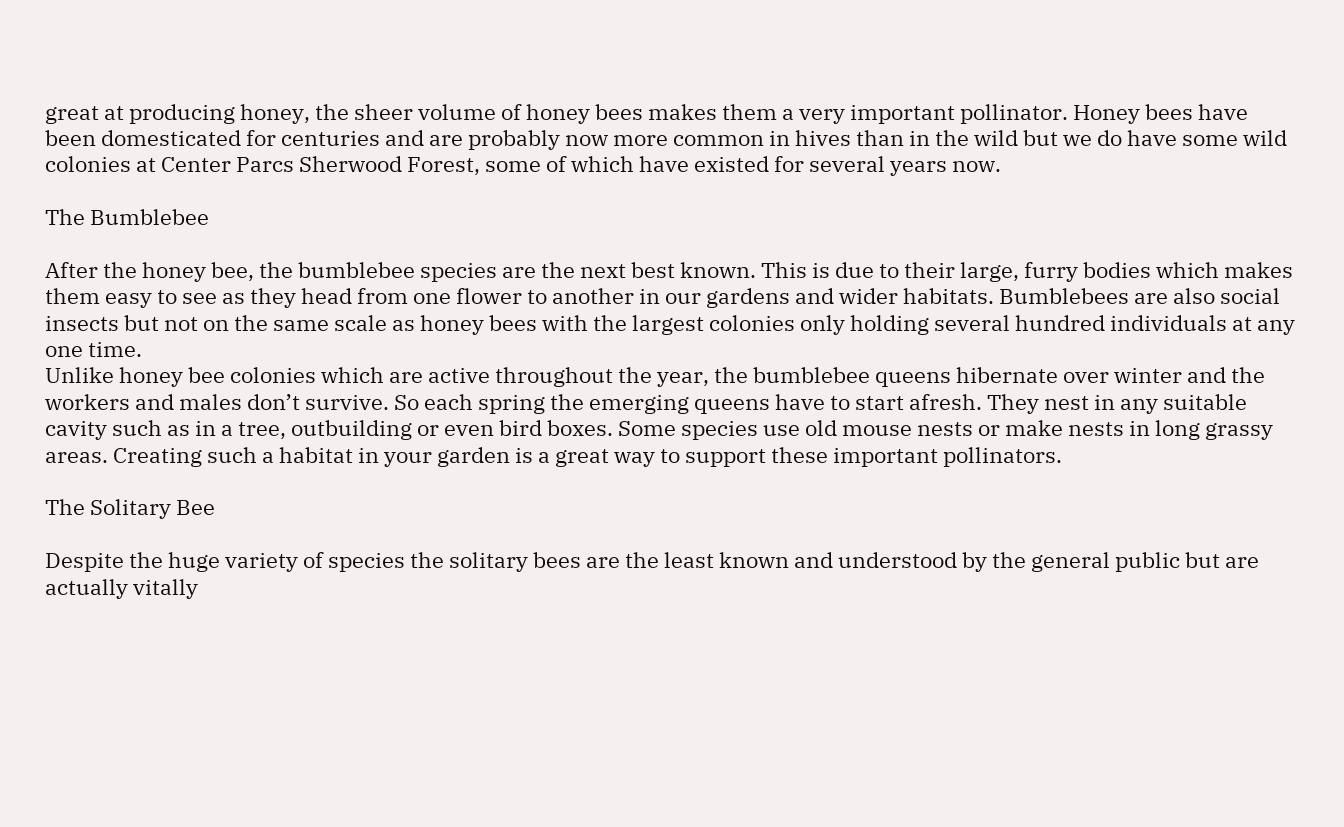great at producing honey, the sheer volume of honey bees makes them a very important pollinator. Honey bees have been domesticated for centuries and are probably now more common in hives than in the wild but we do have some wild colonies at Center Parcs Sherwood Forest, some of which have existed for several years now.

The Bumblebee

After the honey bee, the bumblebee species are the next best known. This is due to their large, furry bodies which makes them easy to see as they head from one flower to another in our gardens and wider habitats. Bumblebees are also social insects but not on the same scale as honey bees with the largest colonies only holding several hundred individuals at any one time.
Unlike honey bee colonies which are active throughout the year, the bumblebee queens hibernate over winter and the workers and males don’t survive. So each spring the emerging queens have to start afresh. They nest in any suitable cavity such as in a tree, outbuilding or even bird boxes. Some species use old mouse nests or make nests in long grassy areas. Creating such a habitat in your garden is a great way to support these important pollinators.

The Solitary Bee

Despite the huge variety of species the solitary bees are the least known and understood by the general public but are actually vitally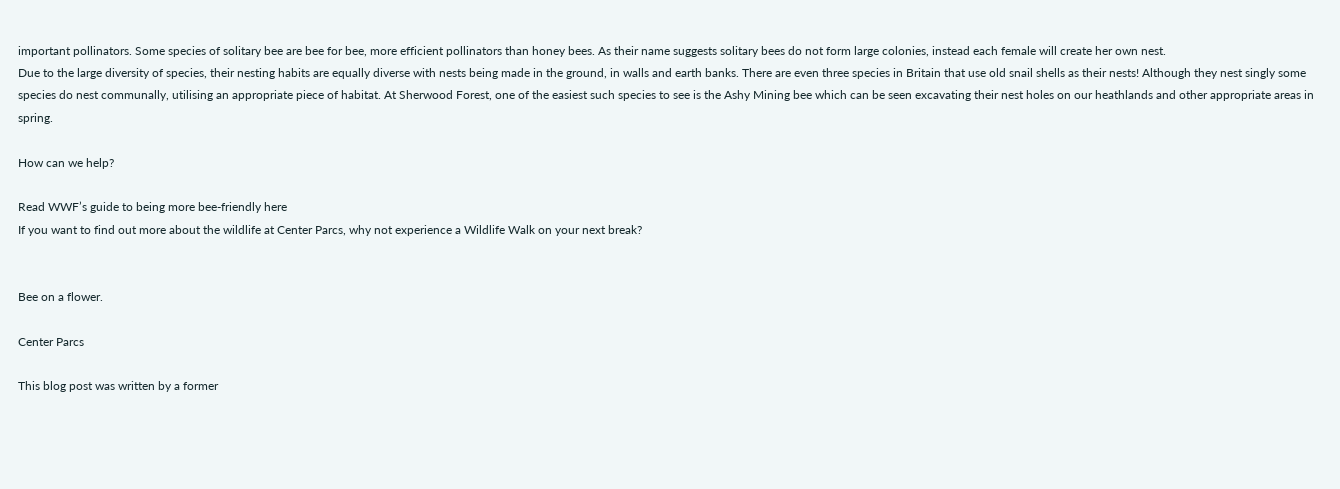important pollinators. Some species of solitary bee are bee for bee, more efficient pollinators than honey bees. As their name suggests solitary bees do not form large colonies, instead each female will create her own nest.
Due to the large diversity of species, their nesting habits are equally diverse with nests being made in the ground, in walls and earth banks. There are even three species in Britain that use old snail shells as their nests! Although they nest singly some species do nest communally, utilising an appropriate piece of habitat. At Sherwood Forest, one of the easiest such species to see is the Ashy Mining bee which can be seen excavating their nest holes on our heathlands and other appropriate areas in spring.

How can we help?

Read WWF’s guide to being more bee-friendly here
If you want to find out more about the wildlife at Center Parcs, why not experience a Wildlife Walk on your next break?


Bee on a flower.

Center Parcs

This blog post was written by a former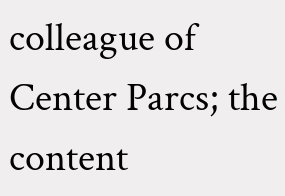colleague of Center Parcs; the content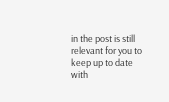in the post is still relevant for you to keep up to date with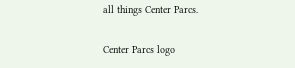all things Center Parcs.

Center Parcs logo